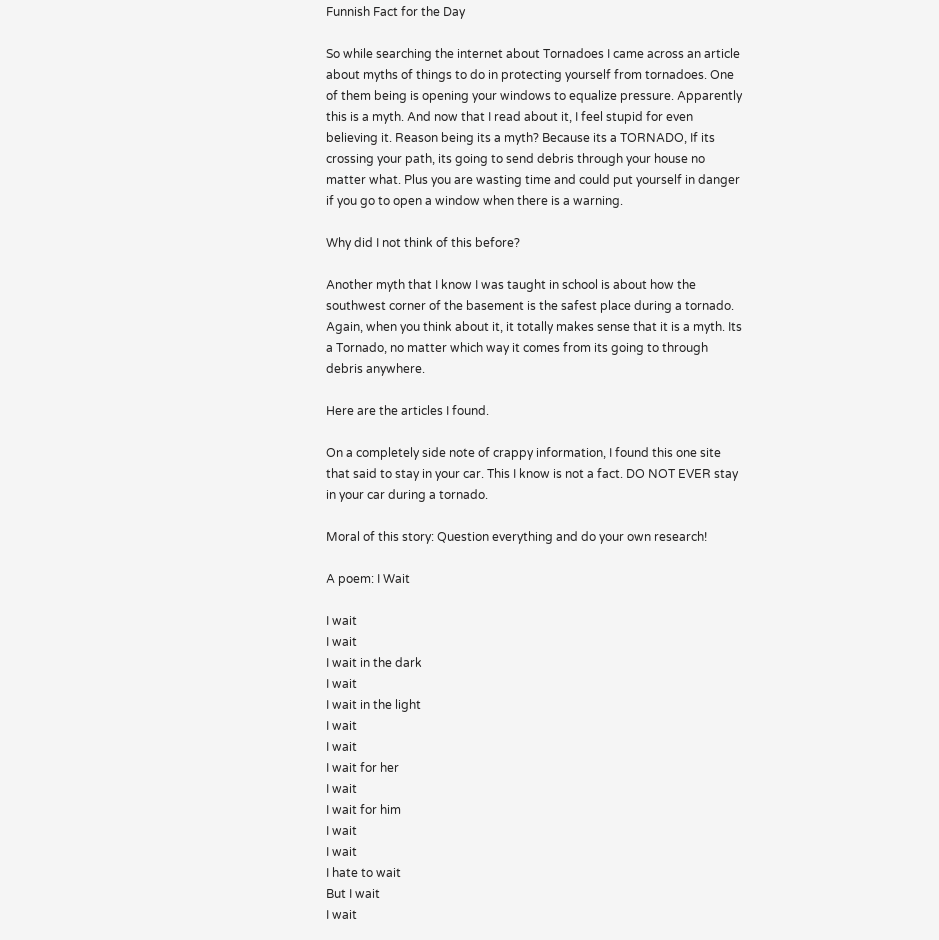Funnish Fact for the Day

So while searching the internet about Tornadoes I came across an article about myths of things to do in protecting yourself from tornadoes. One of them being is opening your windows to equalize pressure. Apparently this is a myth. And now that I read about it, I feel stupid for even believing it. Reason being its a myth? Because its a TORNADO, If its crossing your path, its going to send debris through your house no matter what. Plus you are wasting time and could put yourself in danger if you go to open a window when there is a warning.

Why did I not think of this before?

Another myth that I know I was taught in school is about how the southwest corner of the basement is the safest place during a tornado. Again, when you think about it, it totally makes sense that it is a myth. Its a Tornado, no matter which way it comes from its going to through debris anywhere.

Here are the articles I found.

On a completely side note of crappy information, I found this one site that said to stay in your car. This I know is not a fact. DO NOT EVER stay in your car during a tornado.

Moral of this story: Question everything and do your own research!

A poem: I Wait

I wait
I wait
I wait in the dark
I wait
I wait in the light
I wait
I wait
I wait for her
I wait
I wait for him
I wait
I wait
I hate to wait
But I wait
I wait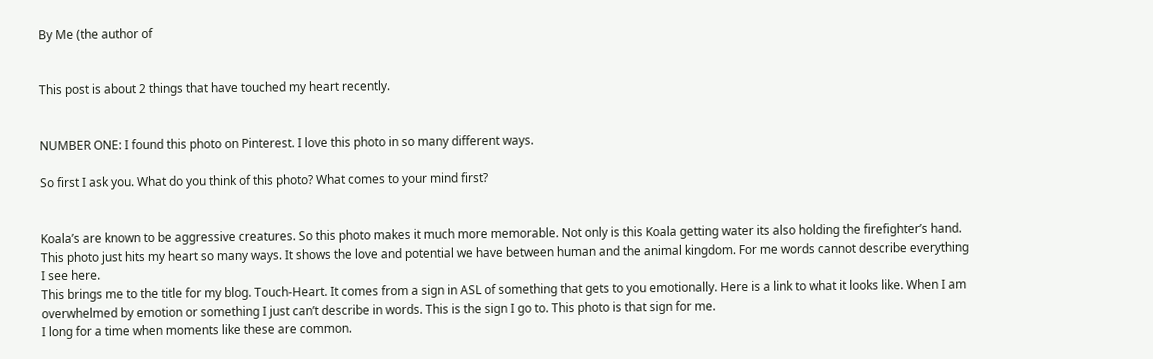By Me (the author of


This post is about 2 things that have touched my heart recently.


NUMBER ONE: I found this photo on Pinterest. I love this photo in so many different ways.

So first I ask you. What do you think of this photo? What comes to your mind first?


Koala’s are known to be aggressive creatures. So this photo makes it much more memorable. Not only is this Koala getting water its also holding the firefighter’s hand. This photo just hits my heart so many ways. It shows the love and potential we have between human and the animal kingdom. For me words cannot describe everything I see here.
This brings me to the title for my blog. Touch-Heart. It comes from a sign in ASL of something that gets to you emotionally. Here is a link to what it looks like. When I am overwhelmed by emotion or something I just can’t describe in words. This is the sign I go to. This photo is that sign for me.
I long for a time when moments like these are common.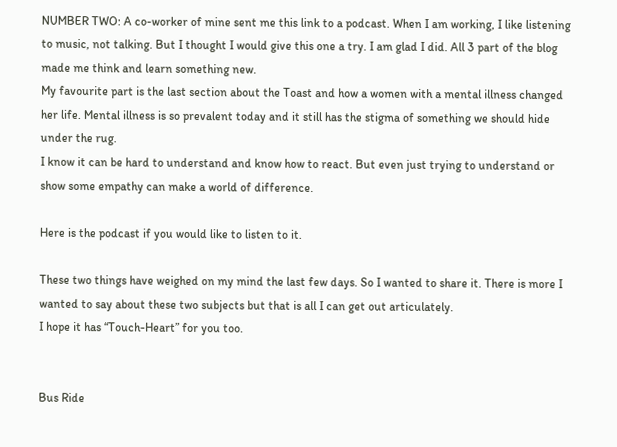NUMBER TWO: A co-worker of mine sent me this link to a podcast. When I am working, I like listening to music, not talking. But I thought I would give this one a try. I am glad I did. All 3 part of the blog made me think and learn something new.
My favourite part is the last section about the Toast and how a women with a mental illness changed her life. Mental illness is so prevalent today and it still has the stigma of something we should hide under the rug.
I know it can be hard to understand and know how to react. But even just trying to understand or show some empathy can make a world of difference.

Here is the podcast if you would like to listen to it.

These two things have weighed on my mind the last few days. So I wanted to share it. There is more I wanted to say about these two subjects but that is all I can get out articulately.
I hope it has “Touch-Heart” for you too.


Bus Ride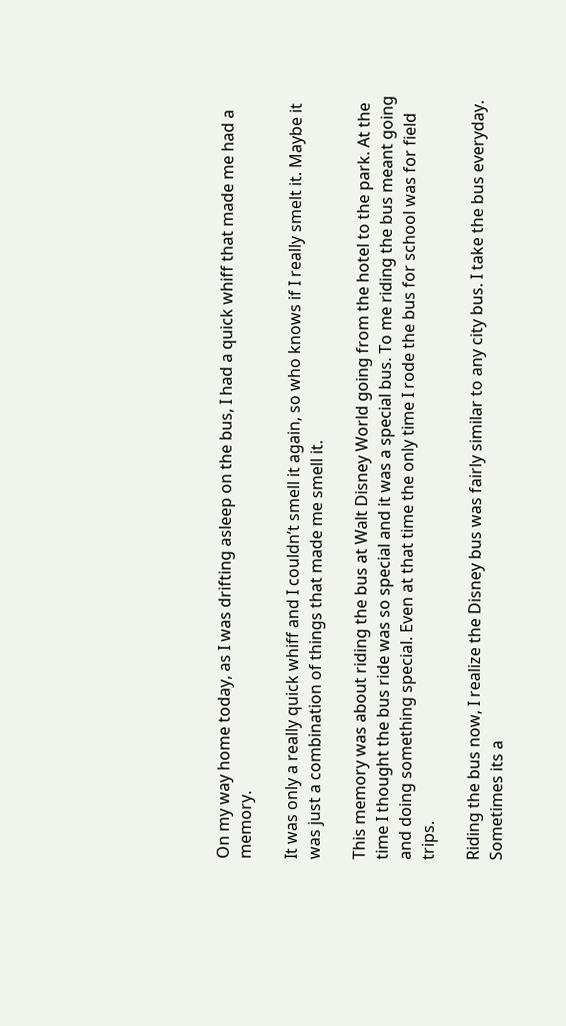On my way home today, as I was drifting asleep on the bus, I had a quick whiff that made me had a memory.

It was only a really quick whiff and I couldn’t smell it again, so who knows if I really smelt it. Maybe it was just a combination of things that made me smell it.

This memory was about riding the bus at Walt Disney World going from the hotel to the park. At the time I thought the bus ride was so special and it was a special bus. To me riding the bus meant going and doing something special. Even at that time the only time I rode the bus for school was for field trips.

Riding the bus now, I realize the Disney bus was fairly similar to any city bus. I take the bus everyday. Sometimes its a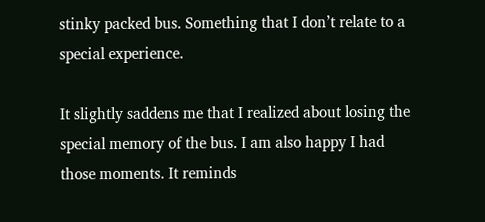stinky packed bus. Something that I don’t relate to a special experience.

It slightly saddens me that I realized about losing the special memory of the bus. I am also happy I had those moments. It reminds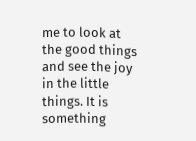me to look at the good things and see the joy in the little things. It is something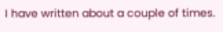I have written about a couple of times.